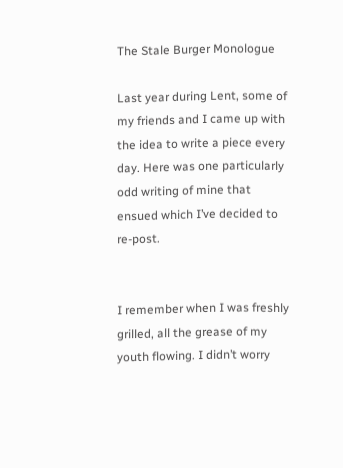The Stale Burger Monologue

Last year during Lent, some of my friends and I came up with the idea to write a piece every day. Here was one particularly odd writing of mine that ensued which I’ve decided to re-post.


I remember when I was freshly grilled, all the grease of my youth flowing. I didn’t worry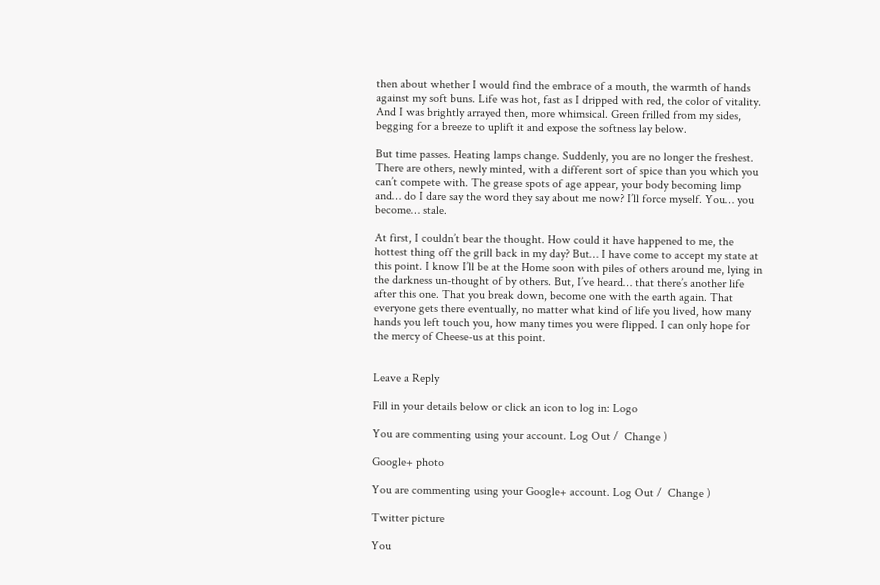then about whether I would find the embrace of a mouth, the warmth of hands against my soft buns. Life was hot, fast as I dripped with red, the color of vitality. And I was brightly arrayed then, more whimsical. Green frilled from my sides, begging for a breeze to uplift it and expose the softness lay below.

But time passes. Heating lamps change. Suddenly, you are no longer the freshest. There are others, newly minted, with a different sort of spice than you which you can’t compete with. The grease spots of age appear, your body becoming limp and… do I dare say the word they say about me now? I’ll force myself. You… you become… stale.

At first, I couldn’t bear the thought. How could it have happened to me, the hottest thing off the grill back in my day? But… I have come to accept my state at this point. I know I’ll be at the Home soon with piles of others around me, lying in the darkness un-thought of by others. But, I’ve heard… that there’s another life after this one. That you break down, become one with the earth again. That everyone gets there eventually, no matter what kind of life you lived, how many hands you left touch you, how many times you were flipped. I can only hope for the mercy of Cheese-us at this point.


Leave a Reply

Fill in your details below or click an icon to log in: Logo

You are commenting using your account. Log Out /  Change )

Google+ photo

You are commenting using your Google+ account. Log Out /  Change )

Twitter picture

You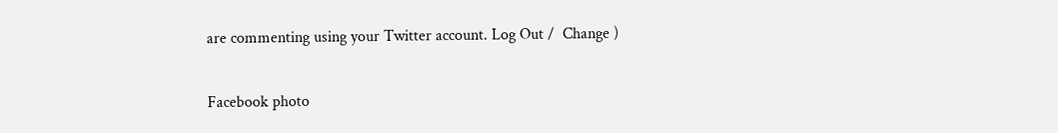are commenting using your Twitter account. Log Out /  Change )

Facebook photo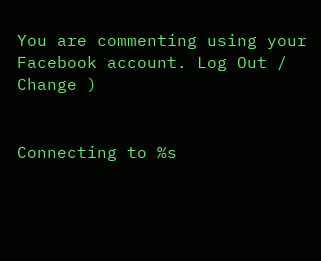You are commenting using your Facebook account. Log Out /  Change )


Connecting to %s